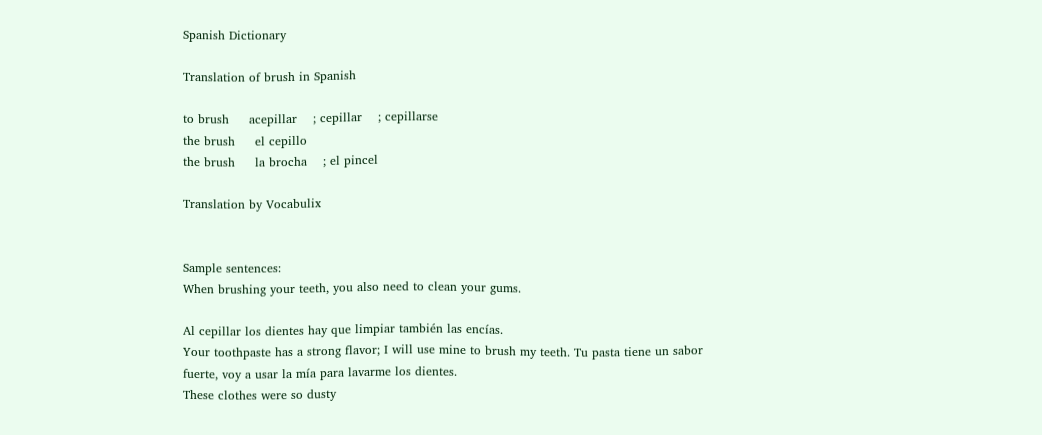Spanish Dictionary

Translation of brush in Spanish

to brush     acepillar    ; cepillar    ; cepillarse
the brush     el cepillo
the brush     la brocha    ; el pincel

Translation by Vocabulix


Sample sentences:
When brushing your teeth, you also need to clean your gums.

Al cepillar los dientes hay que limpiar también las encías.
Your toothpaste has a strong flavor; I will use mine to brush my teeth. Tu pasta tiene un sabor fuerte, voy a usar la mía para lavarme los dientes.
These clothes were so dusty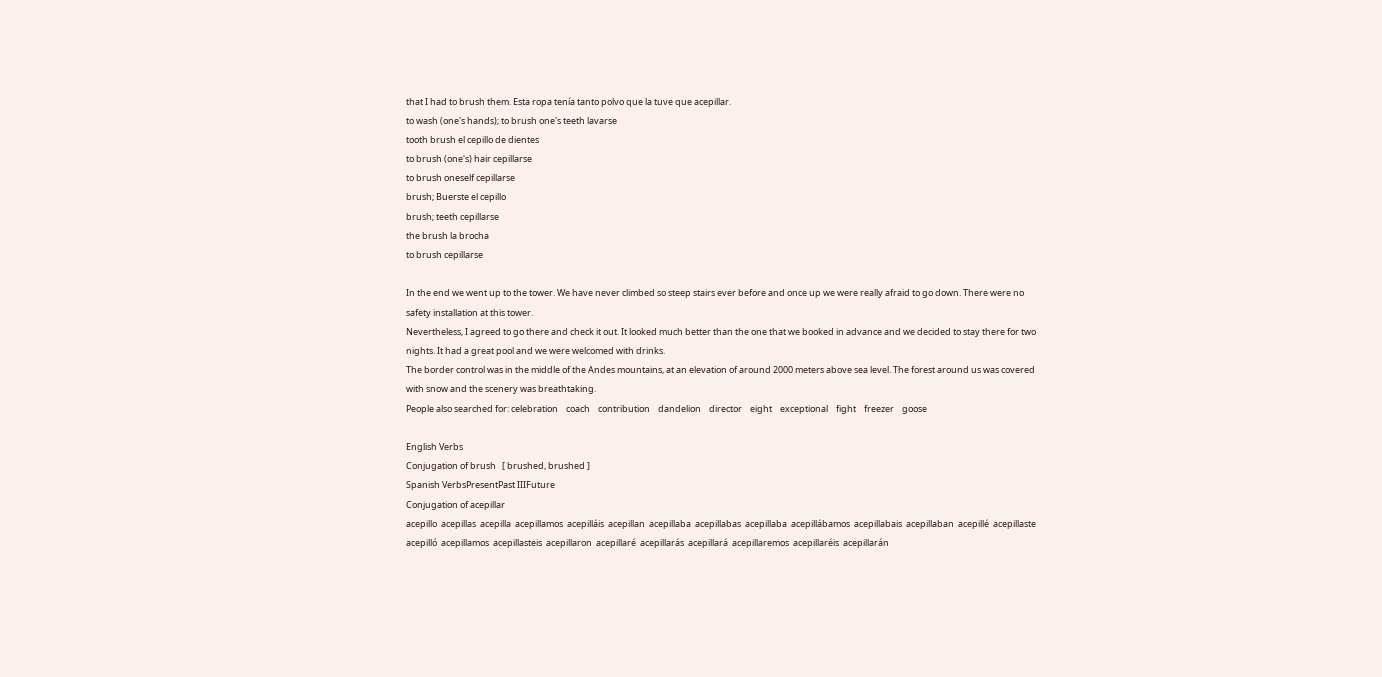that I had to brush them. Esta ropa tenía tanto polvo que la tuve que acepillar.
to wash (one's hands); to brush one's teeth lavarse
tooth brush el cepillo de dientes
to brush (one's) hair cepillarse
to brush oneself cepillarse
brush; Buerste el cepillo
brush; teeth cepillarse
the brush la brocha
to brush cepillarse

In the end we went up to the tower. We have never climbed so steep stairs ever before and once up we were really afraid to go down. There were no safety installation at this tower.
Nevertheless, I agreed to go there and check it out. It looked much better than the one that we booked in advance and we decided to stay there for two nights. It had a great pool and we were welcomed with drinks.
The border control was in the middle of the Andes mountains, at an elevation of around 2000 meters above sea level. The forest around us was covered with snow and the scenery was breathtaking.
People also searched for: celebration    coach    contribution    dandelion    director    eight    exceptional    fight    freezer    goose

English Verbs
Conjugation of brush   [ brushed, brushed ]
Spanish VerbsPresentPast IIIFuture
Conjugation of acepillar
acepillo  acepillas  acepilla  acepillamos  acepilláis  acepillan  acepillaba  acepillabas  acepillaba  acepillábamos  acepillabais  acepillaban  acepillé  acepillaste  acepilló  acepillamos  acepillasteis  acepillaron  acepillaré  acepillarás  acepillará  acepillaremos  acepillaréis  acepillarán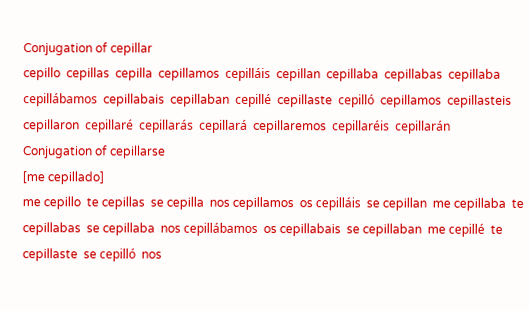Conjugation of cepillar
cepillo  cepillas  cepilla  cepillamos  cepilláis  cepillan  cepillaba  cepillabas  cepillaba  cepillábamos  cepillabais  cepillaban  cepillé  cepillaste  cepilló  cepillamos  cepillasteis  cepillaron  cepillaré  cepillarás  cepillará  cepillaremos  cepillaréis  cepillarán
Conjugation of cepillarse
[me cepillado]
me cepillo  te cepillas  se cepilla  nos cepillamos  os cepilláis  se cepillan  me cepillaba  te cepillabas  se cepillaba  nos cepillábamos  os cepillabais  se cepillaban  me cepillé  te cepillaste  se cepilló  nos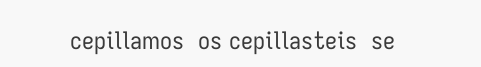cepillamos  os cepillasteis  se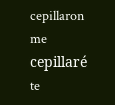cepillaron  me cepillaré  te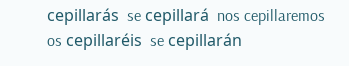cepillarás  se cepillará  nos cepillaremos  os cepillaréis  se cepillarán